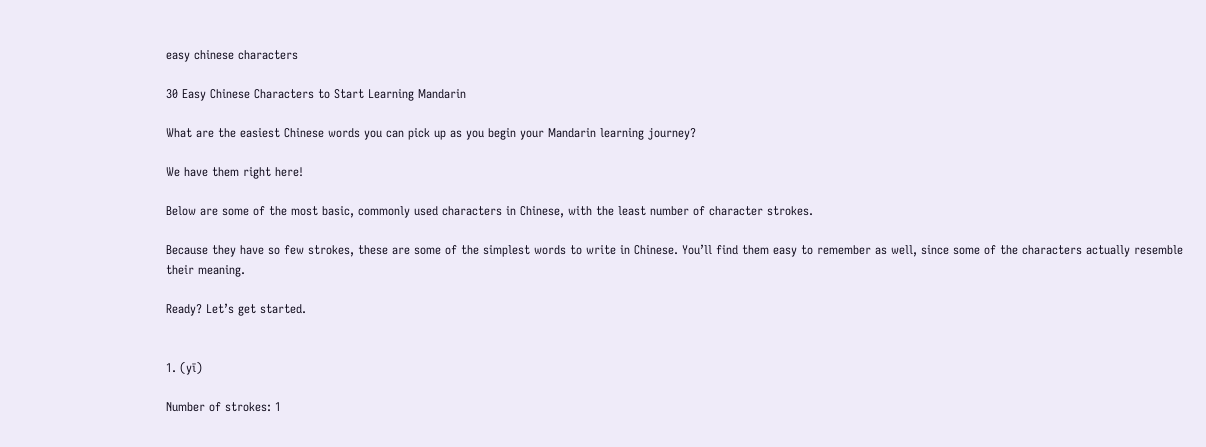easy chinese characters

30 Easy Chinese Characters to Start Learning Mandarin

What are the easiest Chinese words you can pick up as you begin your Mandarin learning journey?

We have them right here!

Below are some of the most basic, commonly used characters in Chinese, with the least number of character strokes.

Because they have so few strokes, these are some of the simplest words to write in Chinese. You’ll find them easy to remember as well, since some of the characters actually resemble their meaning.

Ready? Let’s get started.


1. (yī)

Number of strokes: 1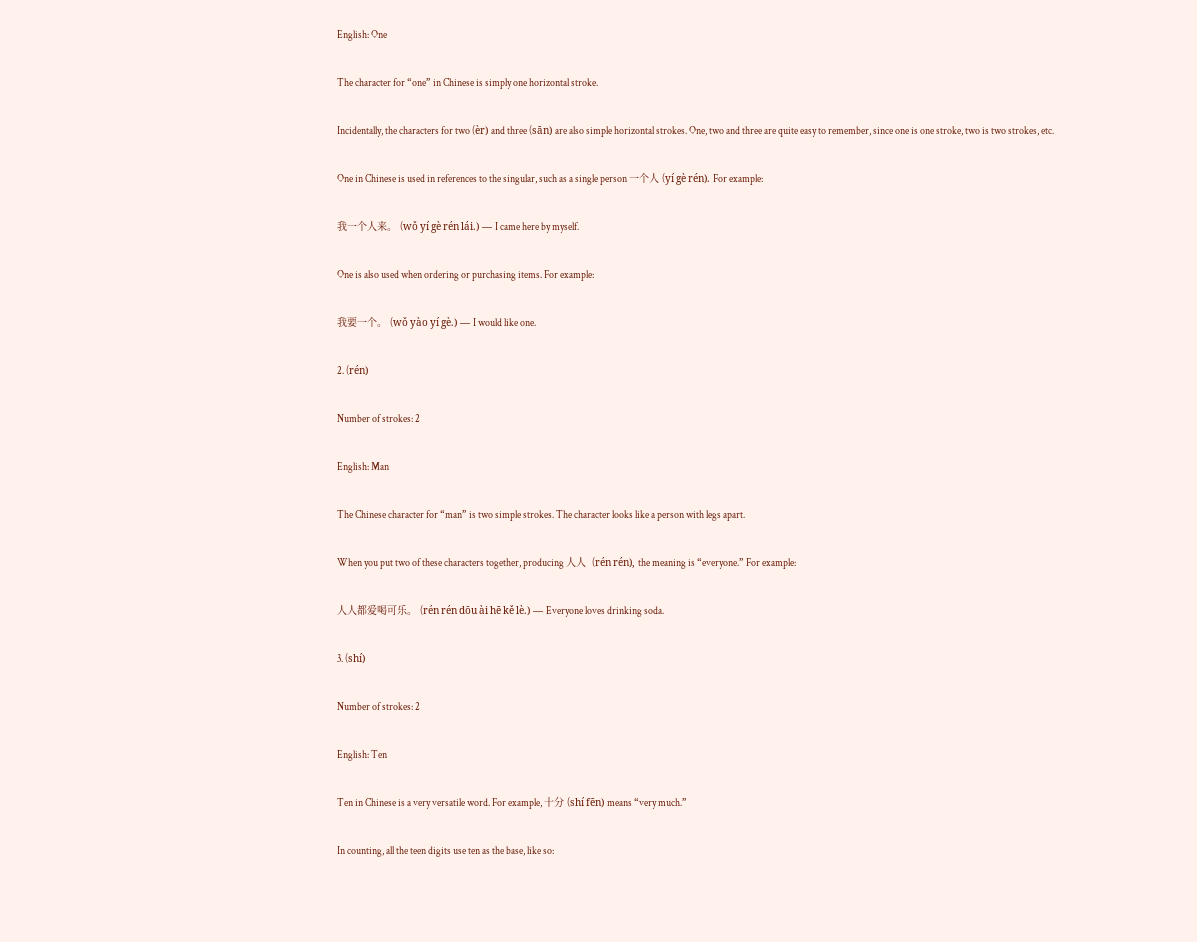English: One

The character for “one” in Chinese is simply one horizontal stroke.

Incidentally, the characters for two (èr) and three (sān) are also simple horizontal strokes. One, two and three are quite easy to remember, since one is one stroke, two is two strokes, etc.

One in Chinese is used in references to the singular, such as a single person 一个人 (yí gè rén). For example:

我一个人来。 (wǒ yí gè rén lái.) — I came here by myself.

One is also used when ordering or purchasing items. For example:

我要一个。 (wǒ yào yí gè.) — I would like one.

2. (rén)

Number of strokes: 2

English: Man

The Chinese character for “man” is two simple strokes. The character looks like a person with legs apart.

When you put two of these characters together, producing 人人  (rén rén), the meaning is “everyone.” For example:

人人都爱喝可乐。 (rén rén dōu ài hē kě lè.) — Everyone loves drinking soda.

3. (shí)

Number of strokes: 2

English: Ten

Ten in Chinese is a very versatile word. For example, 十分 (shí fēn) means “very much.”

In counting, all the teen digits use ten as the base, like so: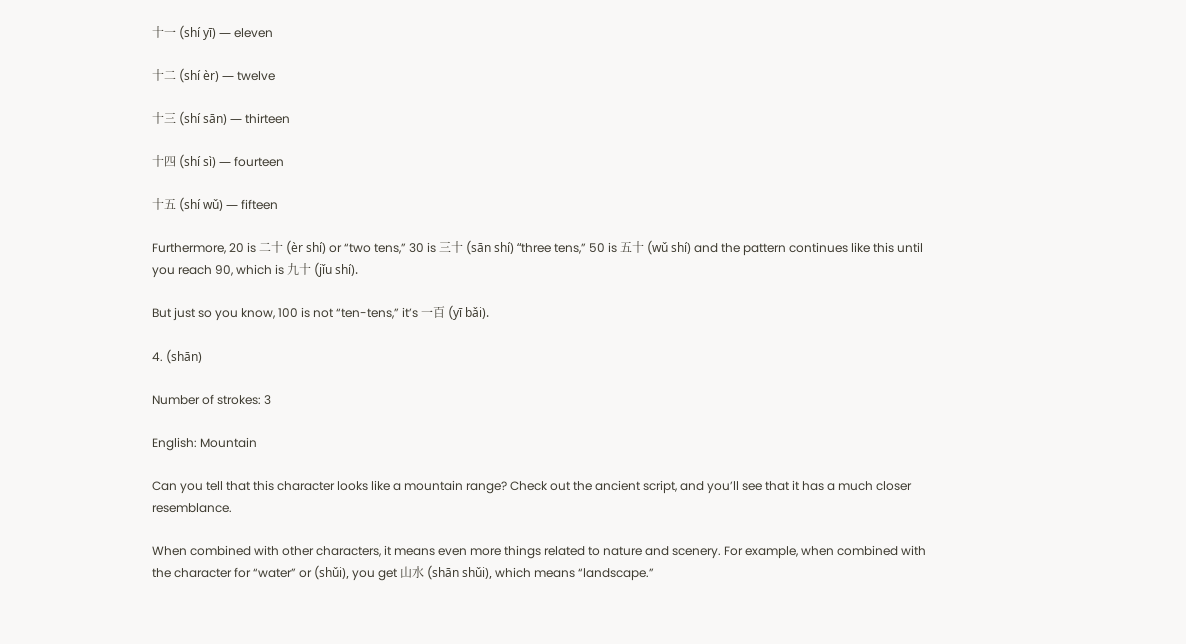十一 (shí yī) — eleven

十二 (shí èr) — twelve

十三 (shí sān) — thirteen

十四 (shí sì) — fourteen

十五 (shí wǔ) — fifteen

Furthermore, 20 is 二十 (èr shí) or “two tens,” 30 is 三十 (sān shí) “three tens,” 50 is 五十 (wǔ shí) and the pattern continues like this until you reach 90, which is 九十 (jǐu shí).

But just so you know, 100 is not “ten-tens,” it’s 一百 (yī bǎi).

4. (shān)

Number of strokes: 3

English: Mountain

Can you tell that this character looks like a mountain range? Check out the ancient script, and you’ll see that it has a much closer resemblance.

When combined with other characters, it means even more things related to nature and scenery. For example, when combined with the character for “water” or (shǔi), you get 山水 (shān shǔi), which means “landscape.”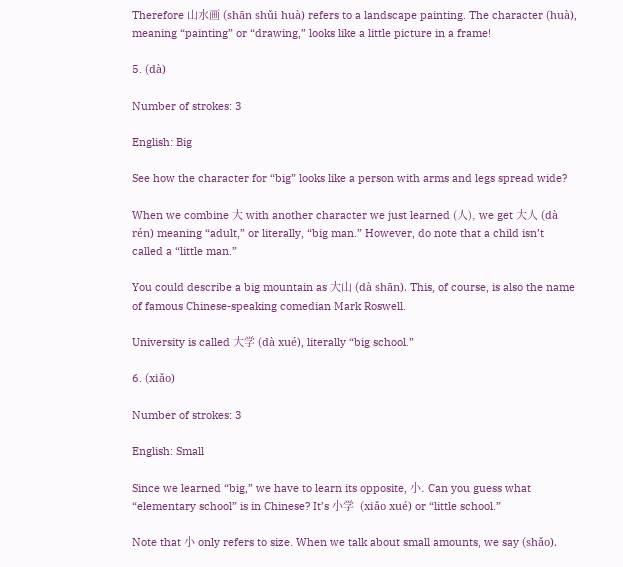Therefore 山水画 (shān shǔi huà) refers to a landscape painting. The character (huà), meaning “painting” or “drawing,” looks like a little picture in a frame!

5. (dà)

Number of strokes: 3

English: Big

See how the character for “big” looks like a person with arms and legs spread wide?

When we combine 大 with another character we just learned (人), we get 大人 (dà rén) meaning “adult,” or literally, “big man.” However, do note that a child isn’t called a “little man.”

You could describe a big mountain as 大山 (dà shān). This, of course, is also the name of famous Chinese-speaking comedian Mark Roswell.

University is called 大学 (dà xué), literally “big school.”

6. (xiǎo)

Number of strokes: 3

English: Small

Since we learned “big,” we have to learn its opposite, 小. Can you guess what “elementary school” is in Chinese? It’s 小学  (xiǎo xué) or “little school.”

Note that 小 only refers to size. When we talk about small amounts, we say (shǎo).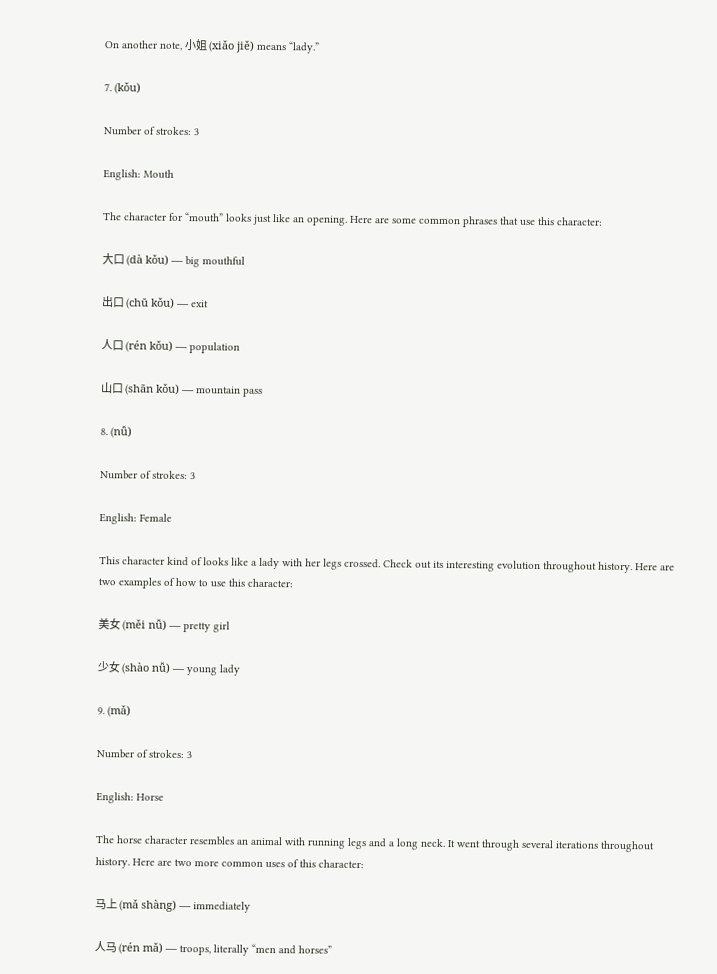On another note, 小姐 (xiǎo jiě) means “lady.”

7. (kǒu)

Number of strokes: 3

English: Mouth

The character for “mouth” looks just like an opening. Here are some common phrases that use this character:

大口 (dà kǒu) — big mouthful

出口 (chū kǒu) — exit

人口 (rén kǒu) — population

山口 (shān kǒu) — mountain pass

8. (nǚ)

Number of strokes: 3

English: Female

This character kind of looks like a lady with her legs crossed. Check out its interesting evolution throughout history. Here are two examples of how to use this character:

美女 (měi nǚ) — pretty girl

少女 (shào nǚ) — young lady

9. (mǎ)

Number of strokes: 3

English: Horse

The horse character resembles an animal with running legs and a long neck. It went through several iterations throughout history. Here are two more common uses of this character:

马上 (mǎ shàng) — immediately

人马 (rén mǎ) — troops, literally “men and horses”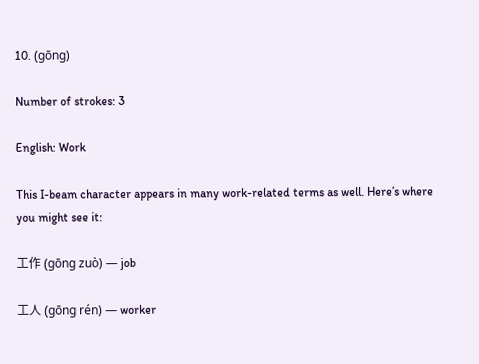10. (gōng)

Number of strokes: 3

English: Work

This I-beam character appears in many work-related terms as well. Here’s where you might see it:

工作 (gōng zuò) — job

工人 (gōng rén) — worker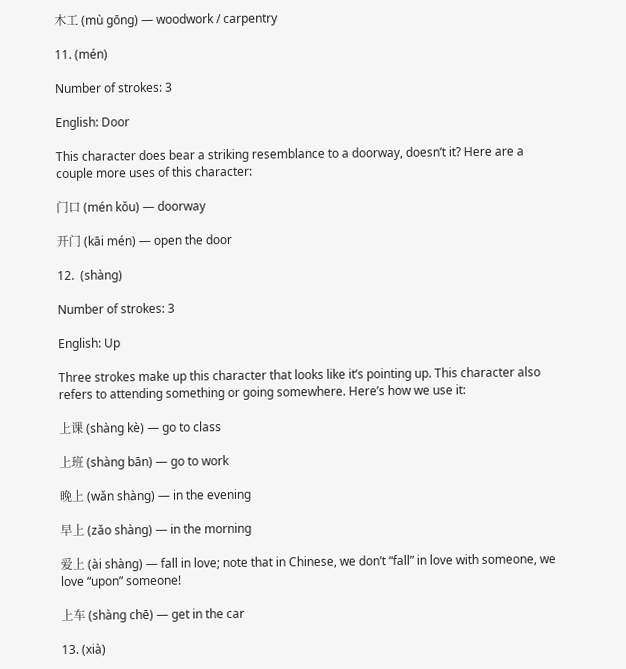木工 (mù gōng) — woodwork / carpentry

11. (mén)

Number of strokes: 3

English: Door

This character does bear a striking resemblance to a doorway, doesn’t it? Here are a couple more uses of this character:

门口 (mén kǒu) — doorway

开门 (kāi mén) — open the door

12.  (shàng)

Number of strokes: 3

English: Up

Three strokes make up this character that looks like it’s pointing up. This character also refers to attending something or going somewhere. Here’s how we use it:

上课 (shàng kè) — go to class

上班 (shàng bān) — go to work

晚上 (wǎn shàng) — in the evening

早上 (zǎo shàng) — in the morning

爱上 (ài shàng) — fall in love; note that in Chinese, we don’t “fall” in love with someone, we love “upon” someone!

上车 (shàng chē) — get in the car

13. (xià)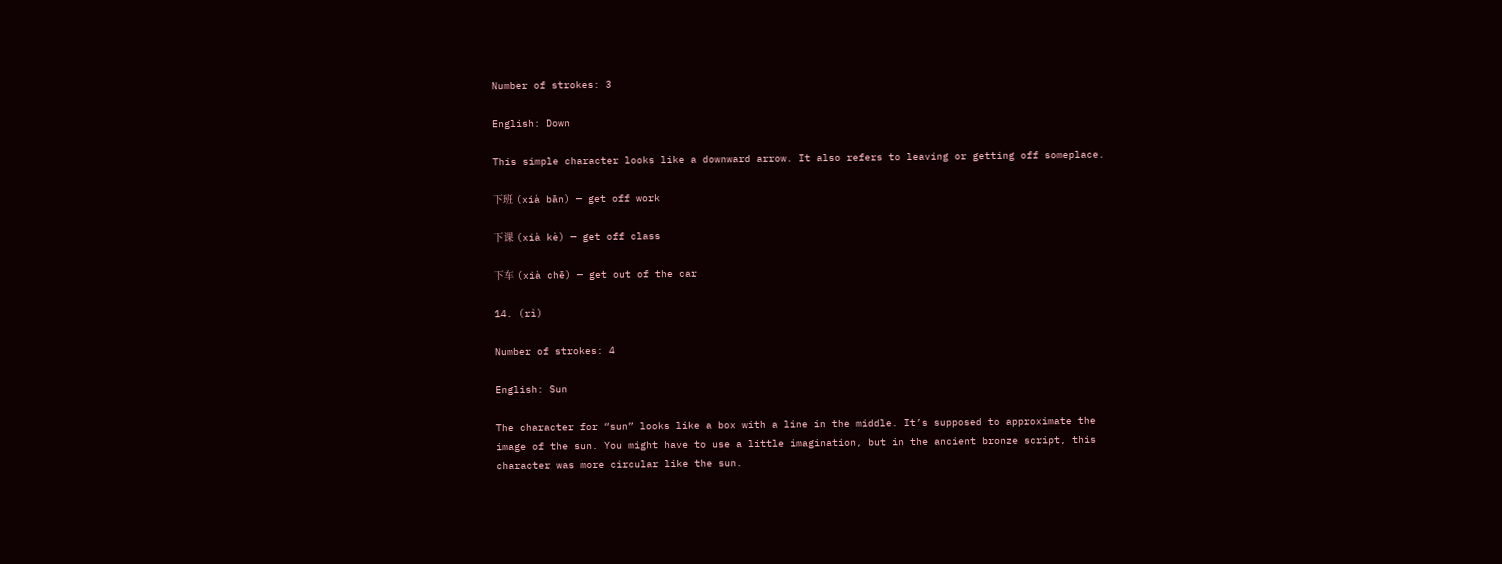Number of strokes: 3

English: Down

This simple character looks like a downward arrow. It also refers to leaving or getting off someplace.

下班 (xià bān) — get off work

下课 (xià kè) — get off class

下车 (xià chē) — get out of the car

14. (rì)

Number of strokes: 4

English: Sun

The character for “sun” looks like a box with a line in the middle. It’s supposed to approximate the image of the sun. You might have to use a little imagination, but in the ancient bronze script, this character was more circular like the sun.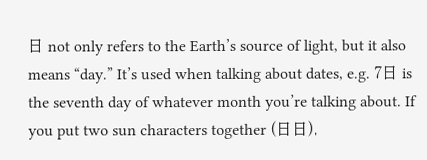日 not only refers to the Earth’s source of light, but it also means “day.” It’s used when talking about dates, e.g. 7日 is the seventh day of whatever month you’re talking about. If you put two sun characters together (日日),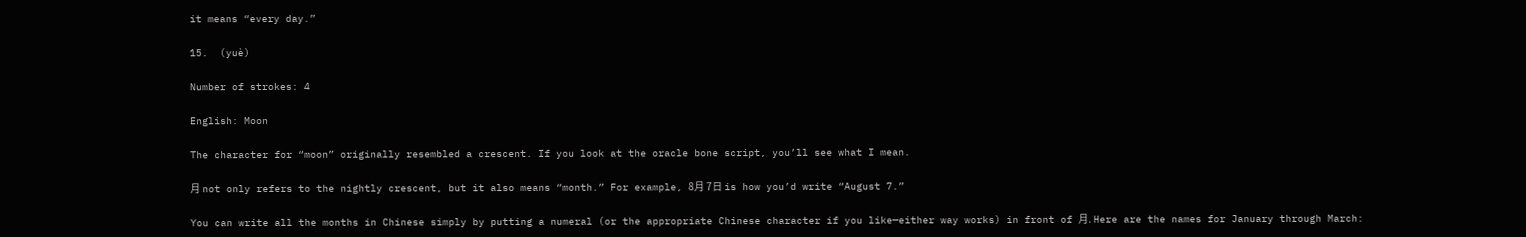it means “every day.”

15.  (yuè)

Number of strokes: 4

English: Moon

The character for “moon” originally resembled a crescent. If you look at the oracle bone script, you’ll see what I mean.

月 not only refers to the nightly crescent, but it also means “month.” For example, 8月 7日 is how you’d write “August 7.”

You can write all the months in Chinese simply by putting a numeral (or the appropriate Chinese character if you like—either way works) in front of 月. Here are the names for January through March: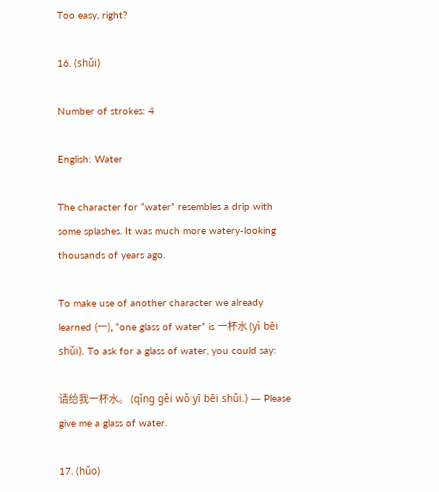Too easy, right?

16. (shǔi)

Number of strokes: 4

English: Water

The character for “water” resembles a drip with some splashes. It was much more watery-looking thousands of years ago.

To make use of another character we already learned (一), “one glass of water” is 一杯水 (yì bēi shǔi). To ask for a glass of water, you could say:

请给我一杯水。 (qǐng gěi wǒ yī bēi shǔi.) — Please give me a glass of water.

17. (hǔo)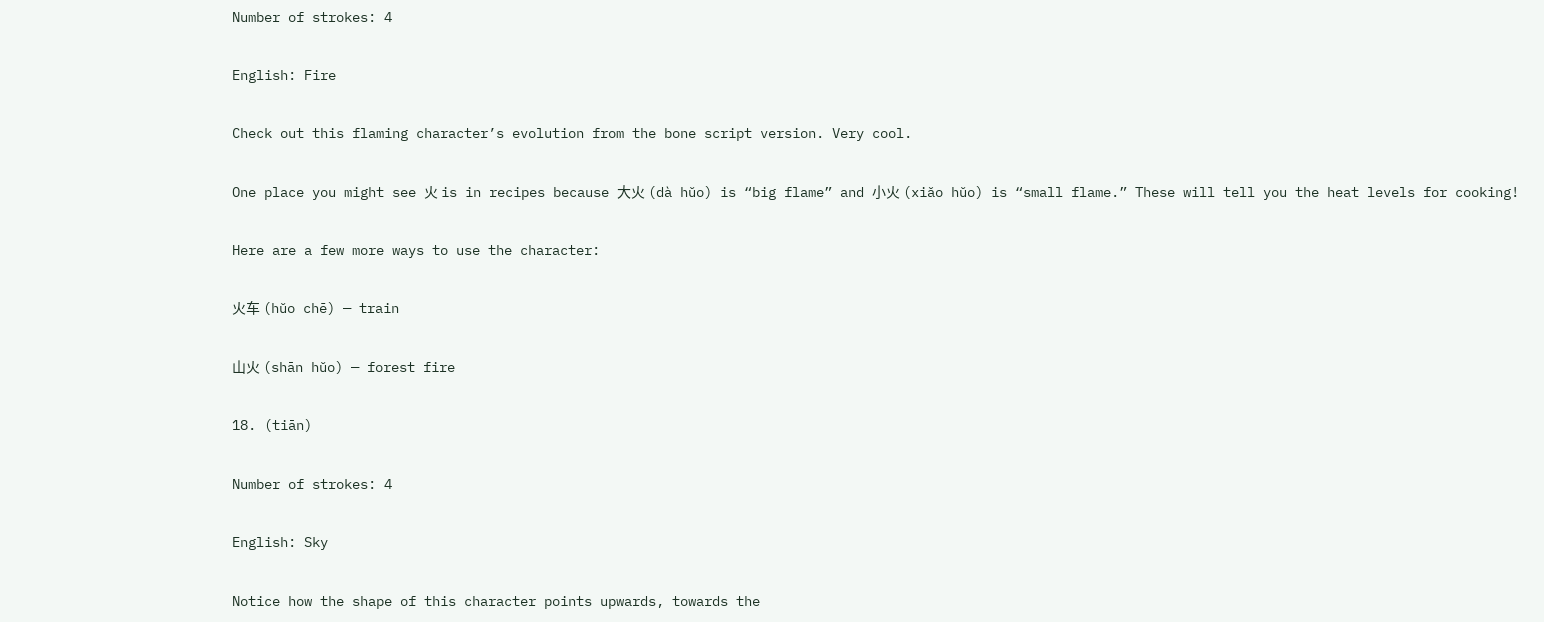Number of strokes: 4

English: Fire

Check out this flaming character’s evolution from the bone script version. Very cool.

One place you might see 火 is in recipes because 大火 (dà hǔo) is “big flame” and 小火 (xiǎo hǔo) is “small flame.” These will tell you the heat levels for cooking!

Here are a few more ways to use the character:

火车 (hǔo chē) — train

山火 (shān hǔo) — forest fire

18. (tiān)

Number of strokes: 4

English: Sky

Notice how the shape of this character points upwards, towards the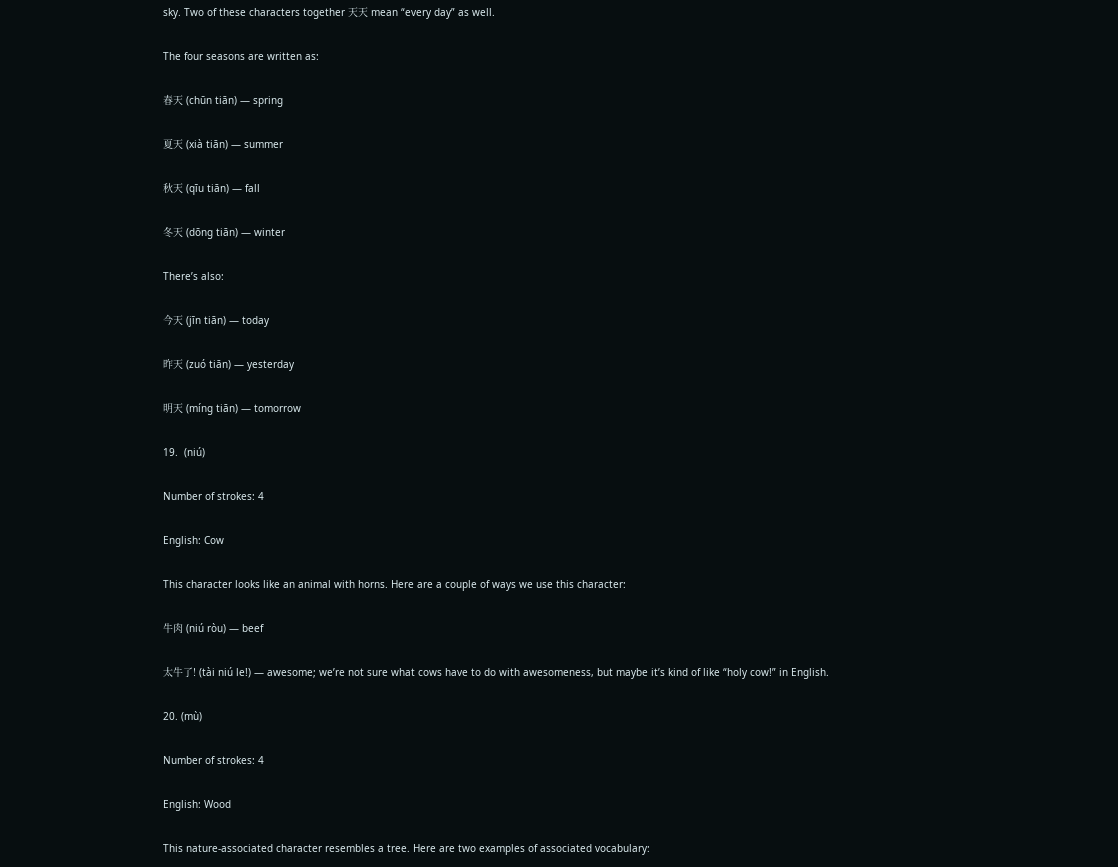sky. Two of these characters together 天天 mean “every day” as well.

The four seasons are written as:

春天 (chūn tiān) — spring

夏天 (xià tiān) — summer

秋天 (qīu tiān) — fall

冬天 (dōng tiān) — winter

There’s also:

今天 (jīn tiān) — today

昨天 (zuó tiān) — yesterday

明天 (míng tiān) — tomorrow

19.  (niú)

Number of strokes: 4

English: Cow

This character looks like an animal with horns. Here are a couple of ways we use this character:

牛肉 (niú ròu) — beef

太牛了! (tài niú le!) — awesome; we’re not sure what cows have to do with awesomeness, but maybe it’s kind of like “holy cow!” in English.

20. (mù)

Number of strokes: 4

English: Wood

This nature-associated character resembles a tree. Here are two examples of associated vocabulary: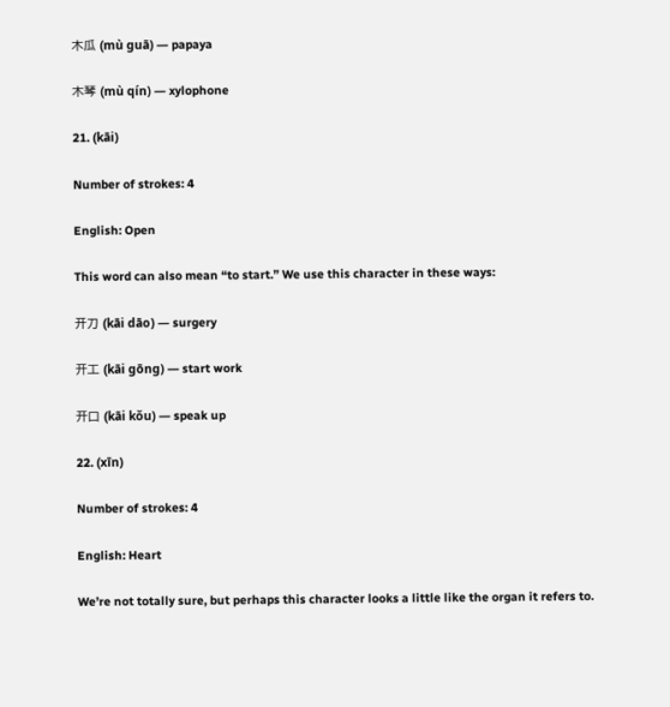木瓜 (mù guā) — papaya

木琴 (mù qín) — xylophone

21. (kāi)

Number of strokes: 4

English: Open

This word can also mean “to start.” We use this character in these ways:

开刀 (kāi dāo) — surgery

开工 (kāi gōng) — start work

开口 (kāi kǒu) — speak up

22. (xīn)

Number of strokes: 4

English: Heart

We’re not totally sure, but perhaps this character looks a little like the organ it refers to.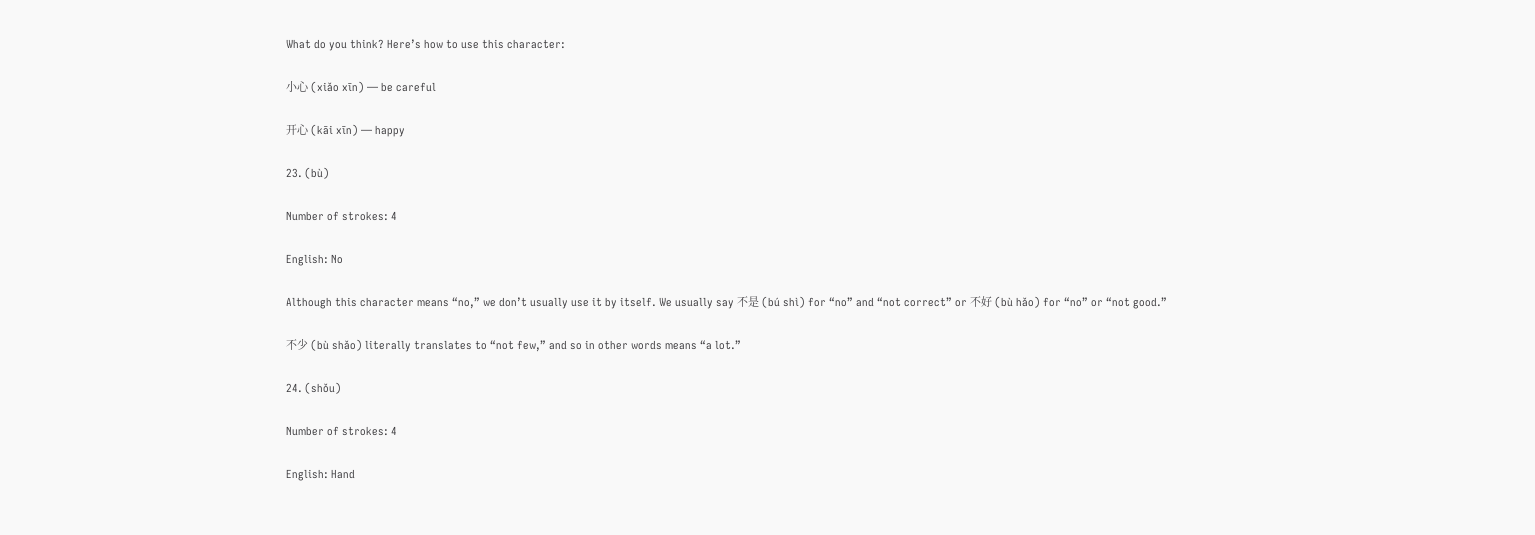What do you think? Here’s how to use this character:

小心 (xiǎo xīn) — be careful

开心 (kāi xīn) — happy

23. (bù)

Number of strokes: 4

English: No

Although this character means “no,” we don’t usually use it by itself. We usually say 不是 (bú shì) for “no” and “not correct” or 不好 (bù hǎo) for “no” or “not good.”

不少 (bù shǎo) literally translates to “not few,” and so in other words means “a lot.”

24. (shǒu)

Number of strokes: 4

English: Hand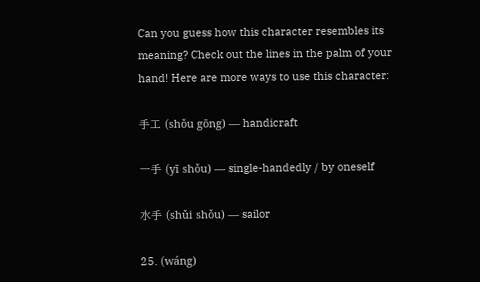Can you guess how this character resembles its meaning? Check out the lines in the palm of your hand! Here are more ways to use this character:

手工 (shǒu gōng) — handicraft

一手 (yī shǒu) — single-handedly / by oneself

水手 (shǔi shǒu) — sailor

25. (wáng)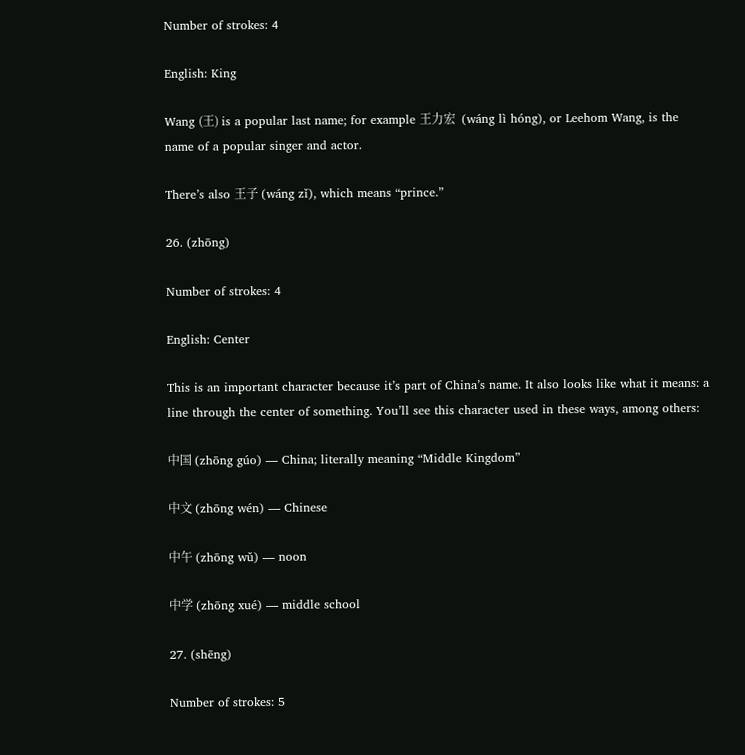Number of strokes: 4

English: King

Wang (王) is a popular last name; for example 王力宏  (wáng lì hóng), or Leehom Wang, is the name of a popular singer and actor.

There’s also 王子 (wáng zǐ), which means “prince.”

26. (zhōng)

Number of strokes: 4

English: Center

This is an important character because it’s part of China’s name. It also looks like what it means: a line through the center of something. You’ll see this character used in these ways, among others:

中国 (zhōng gúo) — China; literally meaning “Middle Kingdom”

中文 (zhōng wén) — Chinese

中午 (zhōng wǔ) — noon

中学 (zhōng xué) — middle school

27. (shēng)

Number of strokes: 5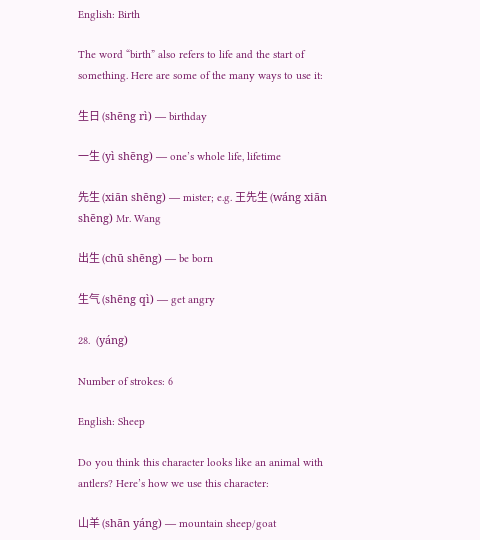English: Birth

The word “birth” also refers to life and the start of something. Here are some of the many ways to use it:

生日 (shēng rì) — birthday

一生 (yì shēng) — one’s whole life, lifetime

先生 (xiān shēng) — mister; e.g. 王先生 (wáng xiān shēng) Mr. Wang

出生 (chū shēng) — be born

生气 (shēng qì) — get angry

28.  (yáng)

Number of strokes: 6

English: Sheep

Do you think this character looks like an animal with antlers? Here’s how we use this character:

山羊 (shān yáng) — mountain sheep/goat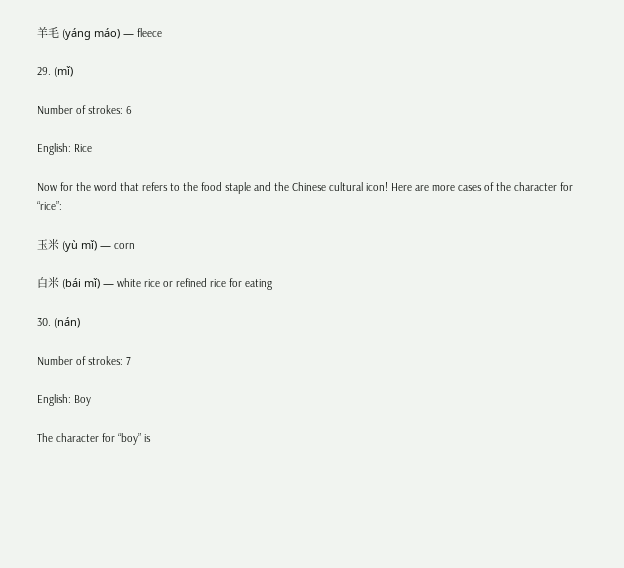羊毛 (yáng máo) — fleece

29. (mǐ)

Number of strokes: 6

English: Rice

Now for the word that refers to the food staple and the Chinese cultural icon! Here are more cases of the character for “rice”:

玉米 (yù mǐ) — corn

白米 (bái mǐ) — white rice or refined rice for eating

30. (nán)

Number of strokes: 7

English: Boy

The character for “boy” is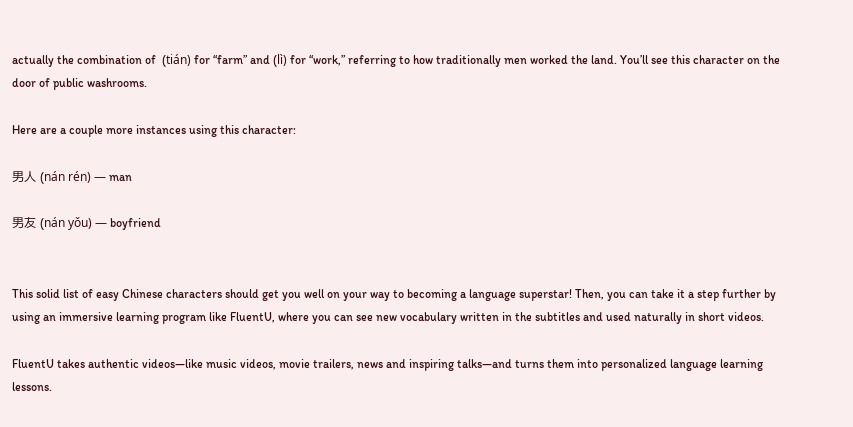actually the combination of  (tián) for “farm” and (lì) for “work,” referring to how traditionally men worked the land. You’ll see this character on the door of public washrooms.

Here are a couple more instances using this character:

男人 (nán rén) — man

男友 (nán yǒu) — boyfriend


This solid list of easy Chinese characters should get you well on your way to becoming a language superstar! Then, you can take it a step further by using an immersive learning program like FluentU, where you can see new vocabulary written in the subtitles and used naturally in short videos.

FluentU takes authentic videos—like music videos, movie trailers, news and inspiring talks—and turns them into personalized language learning lessons.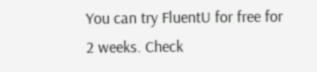You can try FluentU for free for 2 weeks. Check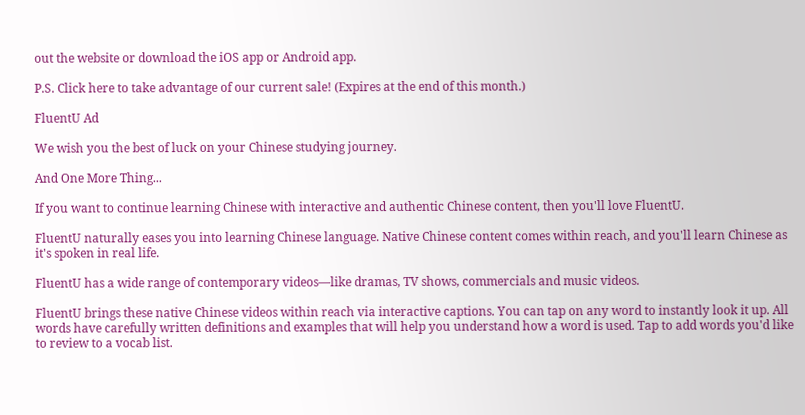out the website or download the iOS app or Android app.

P.S. Click here to take advantage of our current sale! (Expires at the end of this month.)

FluentU Ad

We wish you the best of luck on your Chinese studying journey.

And One More Thing...

If you want to continue learning Chinese with interactive and authentic Chinese content, then you'll love FluentU.

FluentU naturally eases you into learning Chinese language. Native Chinese content comes within reach, and you'll learn Chinese as it's spoken in real life.

FluentU has a wide range of contemporary videos—like dramas, TV shows, commercials and music videos.

FluentU brings these native Chinese videos within reach via interactive captions. You can tap on any word to instantly look it up. All words have carefully written definitions and examples that will help you understand how a word is used. Tap to add words you'd like to review to a vocab list.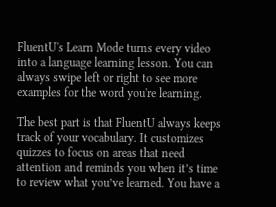FluentU's Learn Mode turns every video into a language learning lesson. You can always swipe left or right to see more examples for the word you're learning.

The best part is that FluentU always keeps track of your vocabulary. It customizes quizzes to focus on areas that need attention and reminds you when it’s time to review what you’ve learned. You have a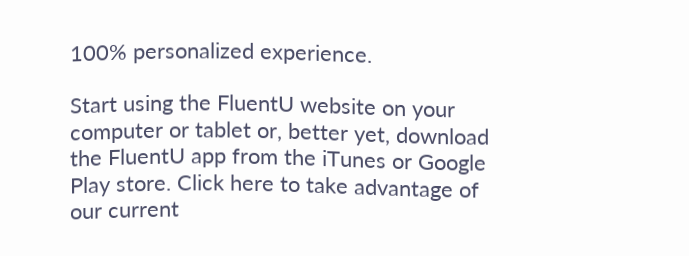100% personalized experience.

Start using the FluentU website on your computer or tablet or, better yet, download the FluentU app from the iTunes or Google Play store. Click here to take advantage of our current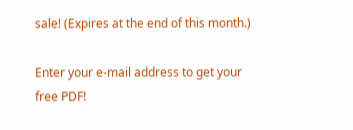sale! (Expires at the end of this month.)

Enter your e-mail address to get your free PDF!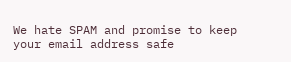We hate SPAM and promise to keep your email address safe